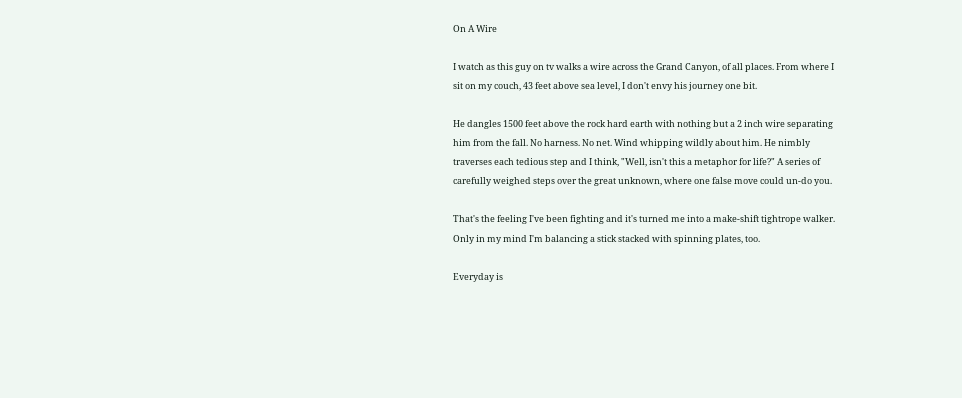On A Wire

I watch as this guy on tv walks a wire across the Grand Canyon, of all places. From where I sit on my couch, 43 feet above sea level, I don't envy his journey one bit.

He dangles 1500 feet above the rock hard earth with nothing but a 2 inch wire separating him from the fall. No harness. No net. Wind whipping wildly about him. He nimbly traverses each tedious step and I think, "Well, isn't this a metaphor for life?" A series of carefully weighed steps over the great unknown, where one false move could un-do you.

That's the feeling I've been fighting and it's turned me into a make-shift tightrope walker. Only in my mind I'm balancing a stick stacked with spinning plates, too.

Everyday is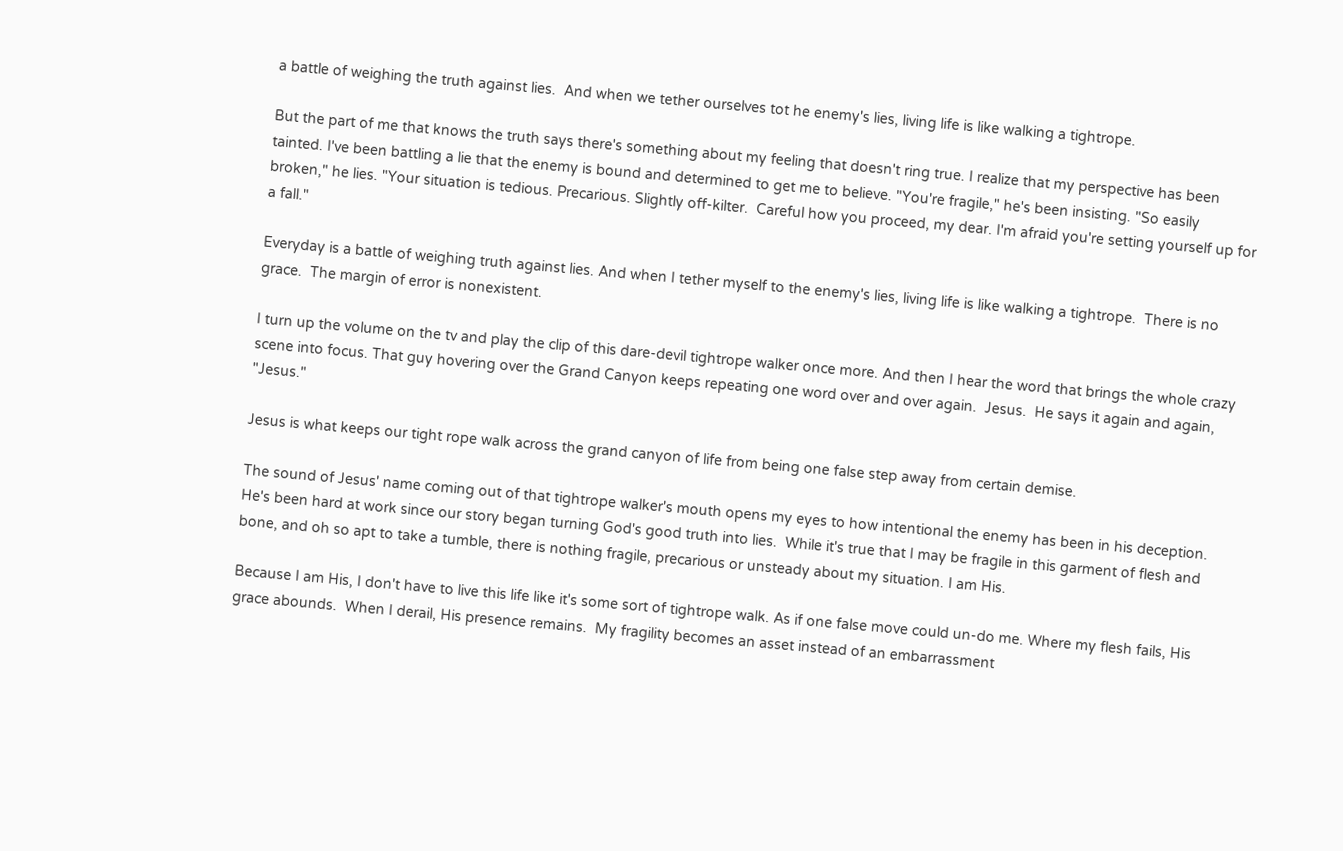a battle of weighing the truth against lies.  And when we tether ourselves tot he enemy's lies, living life is like walking a tightrope.

But the part of me that knows the truth says there's something about my feeling that doesn't ring true. I realize that my perspective has been tainted. I've been battling a lie that the enemy is bound and determined to get me to believe. "You're fragile," he's been insisting. "So easily broken," he lies. "Your situation is tedious. Precarious. Slightly off-kilter.  Careful how you proceed, my dear. I'm afraid you're setting yourself up for a fall."

Everyday is a battle of weighing truth against lies. And when I tether myself to the enemy's lies, living life is like walking a tightrope.  There is no grace.  The margin of error is nonexistent.

I turn up the volume on the tv and play the clip of this dare-devil tightrope walker once more. And then I hear the word that brings the whole crazy scene into focus. That guy hovering over the Grand Canyon keeps repeating one word over and over again.  Jesus.  He says it again and again, "Jesus."

Jesus is what keeps our tight rope walk across the grand canyon of life from being one false step away from certain demise.

The sound of Jesus' name coming out of that tightrope walker's mouth opens my eyes to how intentional the enemy has been in his deception.  He's been hard at work since our story began turning God's good truth into lies.  While it's true that I may be fragile in this garment of flesh and bone, and oh so apt to take a tumble, there is nothing fragile, precarious or unsteady about my situation. I am His.

Because I am His, I don't have to live this life like it's some sort of tightrope walk. As if one false move could un-do me. Where my flesh fails, His grace abounds.  When I derail, His presence remains.  My fragility becomes an asset instead of an embarrassment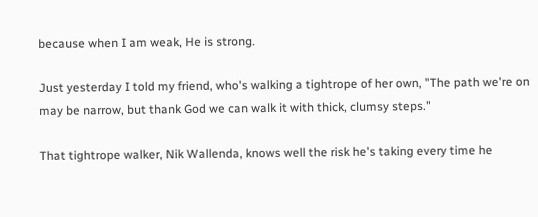because when I am weak, He is strong.

Just yesterday I told my friend, who's walking a tightrope of her own, "The path we're on may be narrow, but thank God we can walk it with thick, clumsy steps."

That tightrope walker, Nik Wallenda, knows well the risk he's taking every time he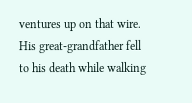ventures up on that wire. His great-grandfather fell to his death while walking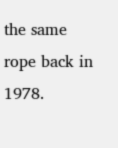the same rope back in 1978.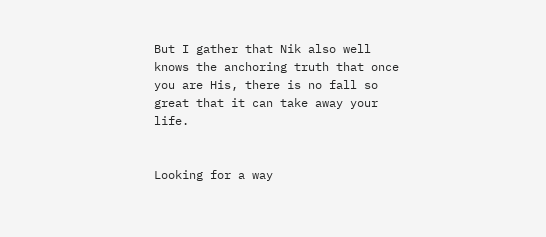But I gather that Nik also well knows the anchoring truth that once you are His, there is no fall so great that it can take away your life.


Looking for a way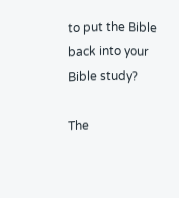to put the Bible back into your Bible study?

The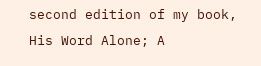second edition of my book, His Word Alone; A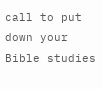call to put down your Bible studies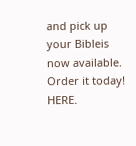and pick up your Bibleis now available.  Order it today!  HERE.